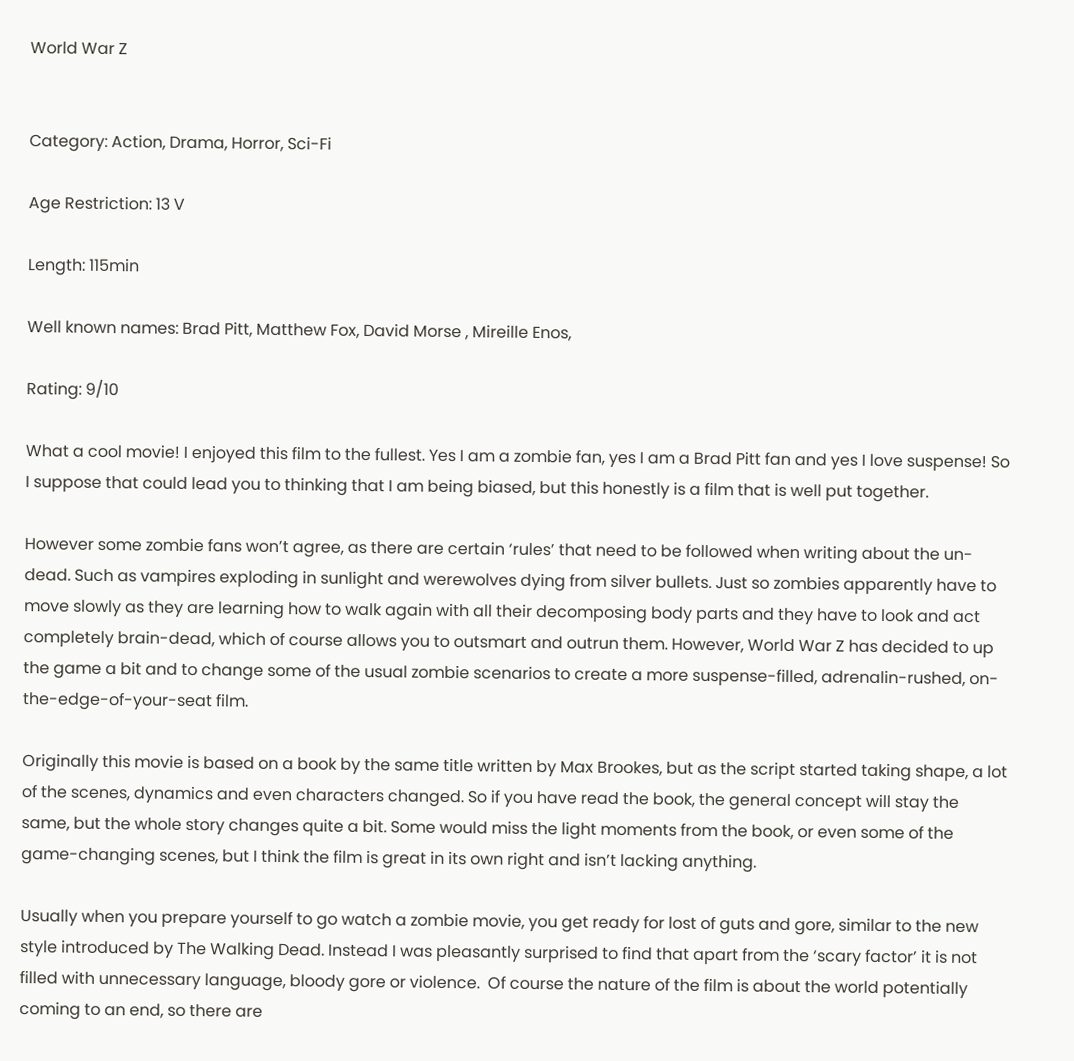World War Z


Category: Action, Drama, Horror, Sci-Fi

Age Restriction: 13 V

Length: 115min

Well known names: Brad Pitt, Matthew Fox, David Morse , Mireille Enos,

Rating: 9/10

What a cool movie! I enjoyed this film to the fullest. Yes I am a zombie fan, yes I am a Brad Pitt fan and yes I love suspense! So I suppose that could lead you to thinking that I am being biased, but this honestly is a film that is well put together.

However some zombie fans won’t agree, as there are certain ‘rules’ that need to be followed when writing about the un-dead. Such as vampires exploding in sunlight and werewolves dying from silver bullets. Just so zombies apparently have to move slowly as they are learning how to walk again with all their decomposing body parts and they have to look and act completely brain-dead, which of course allows you to outsmart and outrun them. However, World War Z has decided to up the game a bit and to change some of the usual zombie scenarios to create a more suspense-filled, adrenalin-rushed, on-the-edge-of-your-seat film.

Originally this movie is based on a book by the same title written by Max Brookes, but as the script started taking shape, a lot of the scenes, dynamics and even characters changed. So if you have read the book, the general concept will stay the same, but the whole story changes quite a bit. Some would miss the light moments from the book, or even some of the game-changing scenes, but I think the film is great in its own right and isn’t lacking anything.

Usually when you prepare yourself to go watch a zombie movie, you get ready for lost of guts and gore, similar to the new style introduced by The Walking Dead. Instead I was pleasantly surprised to find that apart from the ‘scary factor’ it is not filled with unnecessary language, bloody gore or violence.  Of course the nature of the film is about the world potentially coming to an end, so there are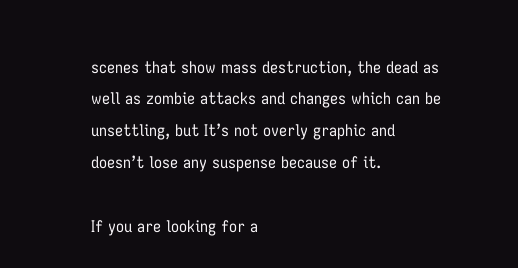scenes that show mass destruction, the dead as well as zombie attacks and changes which can be unsettling, but It’s not overly graphic and doesn’t lose any suspense because of it.

If you are looking for a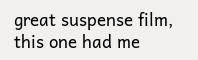great suspense film, this one had me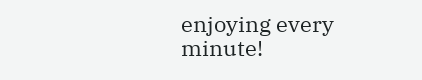enjoying every minute!